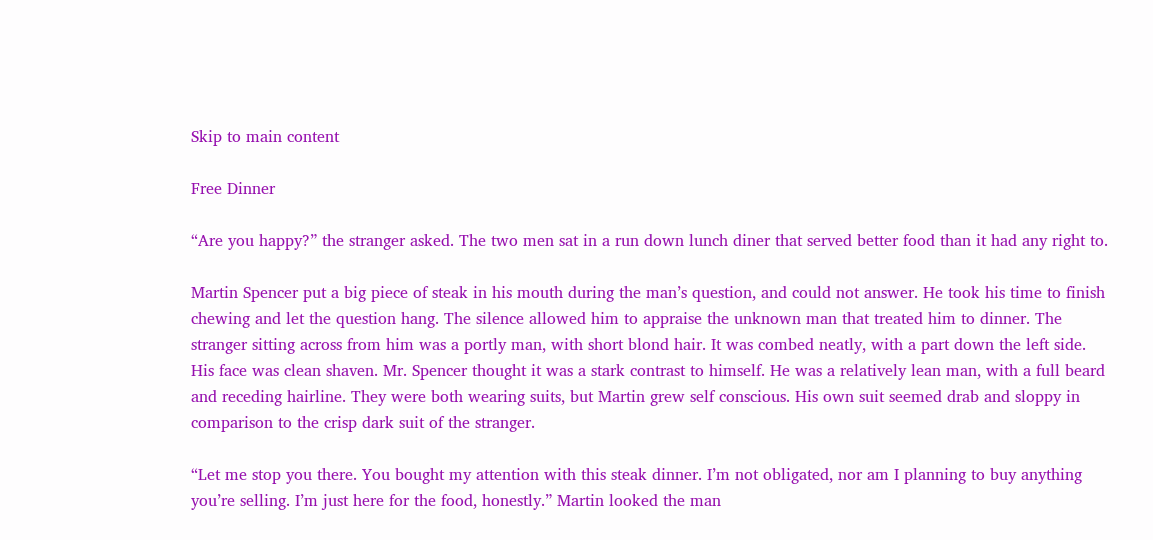Skip to main content

Free Dinner

“Are you happy?” the stranger asked. The two men sat in a run down lunch diner that served better food than it had any right to.

Martin Spencer put a big piece of steak in his mouth during the man’s question, and could not answer. He took his time to finish chewing and let the question hang. The silence allowed him to appraise the unknown man that treated him to dinner. The stranger sitting across from him was a portly man, with short blond hair. It was combed neatly, with a part down the left side. His face was clean shaven. Mr. Spencer thought it was a stark contrast to himself. He was a relatively lean man, with a full beard and receding hairline. They were both wearing suits, but Martin grew self conscious. His own suit seemed drab and sloppy in comparison to the crisp dark suit of the stranger.

“Let me stop you there. You bought my attention with this steak dinner. I’m not obligated, nor am I planning to buy anything you’re selling. I’m just here for the food, honestly.” Martin looked the man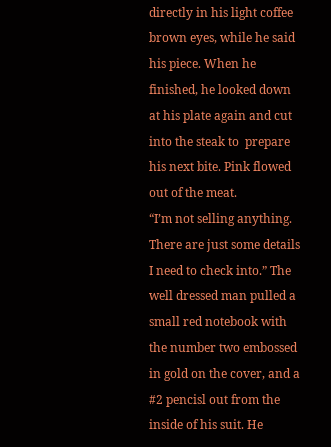directly in his light coffee brown eyes, while he said his piece. When he finished, he looked down at his plate again and cut into the steak to  prepare his next bite. Pink flowed out of the meat.
“I’m not selling anything. There are just some details I need to check into.” The well dressed man pulled a small red notebook with the number two embossed in gold on the cover, and a #2 pencisl out from the inside of his suit. He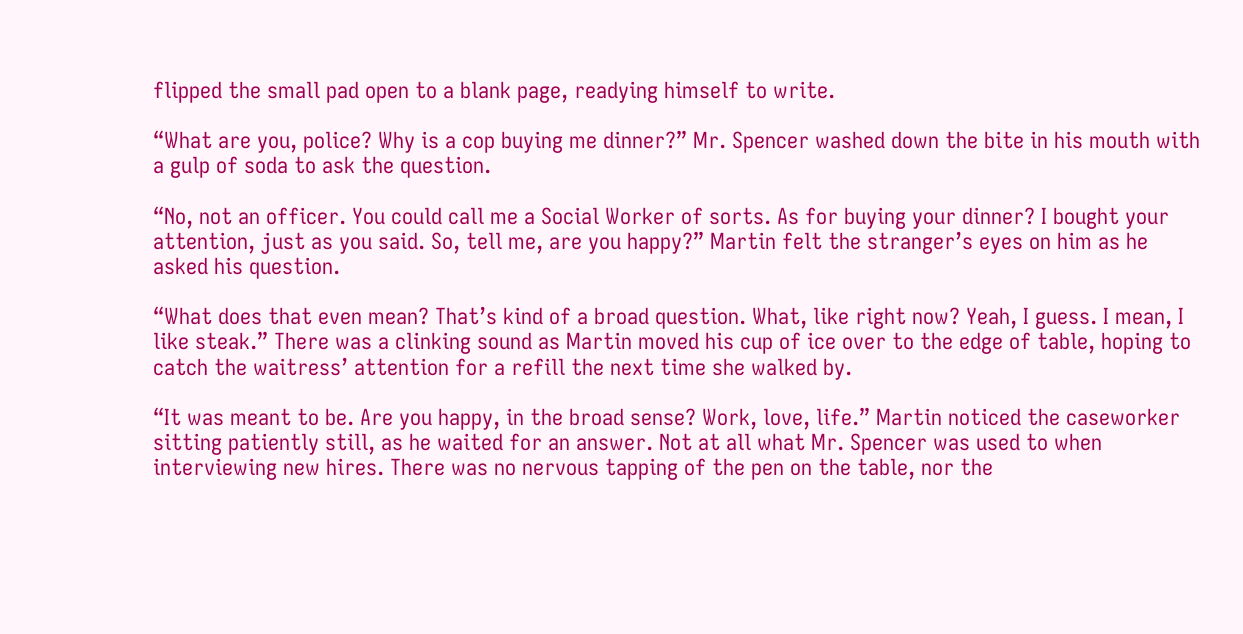flipped the small pad open to a blank page, readying himself to write.

“What are you, police? Why is a cop buying me dinner?” Mr. Spencer washed down the bite in his mouth with a gulp of soda to ask the question.

“No, not an officer. You could call me a Social Worker of sorts. As for buying your dinner? I bought your attention, just as you said. So, tell me, are you happy?” Martin felt the stranger’s eyes on him as he asked his question.

“What does that even mean? That’s kind of a broad question. What, like right now? Yeah, I guess. I mean, I like steak.” There was a clinking sound as Martin moved his cup of ice over to the edge of table, hoping to catch the waitress’ attention for a refill the next time she walked by.

“It was meant to be. Are you happy, in the broad sense? Work, love, life.” Martin noticed the caseworker sitting patiently still, as he waited for an answer. Not at all what Mr. Spencer was used to when interviewing new hires. There was no nervous tapping of the pen on the table, nor the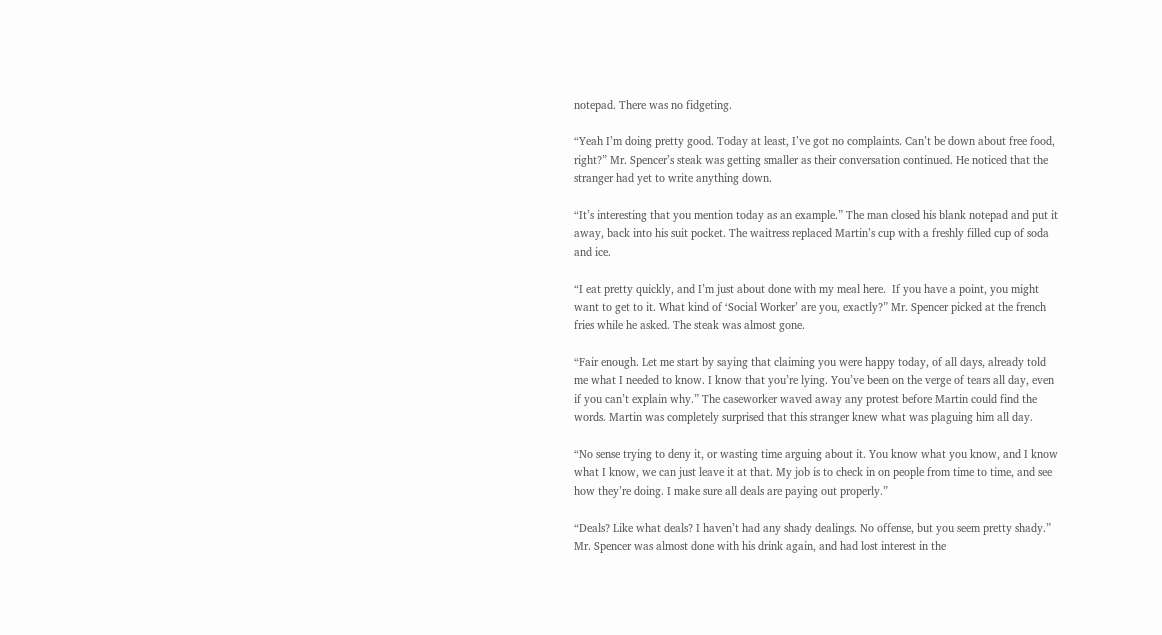notepad. There was no fidgeting.

“Yeah I’m doing pretty good. Today at least, I’ve got no complaints. Can’t be down about free food, right?” Mr. Spencer’s steak was getting smaller as their conversation continued. He noticed that the stranger had yet to write anything down.

“It’s interesting that you mention today as an example.” The man closed his blank notepad and put it away, back into his suit pocket. The waitress replaced Martin’s cup with a freshly filled cup of soda and ice.

“I eat pretty quickly, and I’m just about done with my meal here.  If you have a point, you might want to get to it. What kind of ‘Social Worker’ are you, exactly?” Mr. Spencer picked at the french fries while he asked. The steak was almost gone.

“Fair enough. Let me start by saying that claiming you were happy today, of all days, already told me what I needed to know. I know that you’re lying. You’ve been on the verge of tears all day, even if you can’t explain why.” The caseworker waved away any protest before Martin could find the words. Martin was completely surprised that this stranger knew what was plaguing him all day.

“No sense trying to deny it, or wasting time arguing about it. You know what you know, and I know what I know, we can just leave it at that. My job is to check in on people from time to time, and see how they’re doing. I make sure all deals are paying out properly.”

“Deals? Like what deals? I haven’t had any shady dealings. No offense, but you seem pretty shady.” Mr. Spencer was almost done with his drink again, and had lost interest in the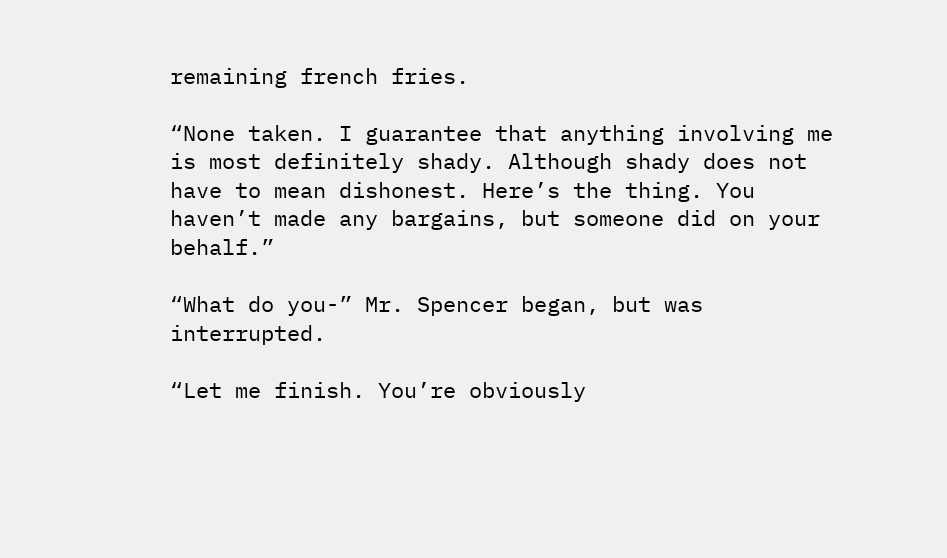remaining french fries.

“None taken. I guarantee that anything involving me is most definitely shady. Although shady does not have to mean dishonest. Here’s the thing. You haven’t made any bargains, but someone did on your behalf.”

“What do you-” Mr. Spencer began, but was interrupted.

“Let me finish. You’re obviously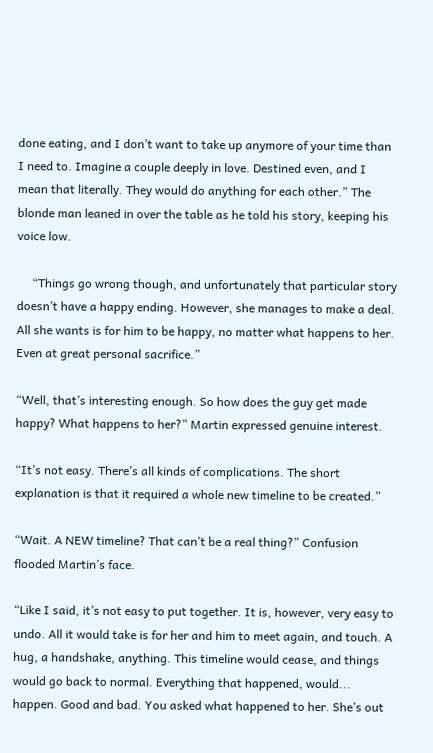done eating, and I don’t want to take up anymore of your time than I need to. Imagine a couple deeply in love. Destined even, and I mean that literally. They would do anything for each other.” The blonde man leaned in over the table as he told his story, keeping his voice low.

     “Things go wrong though, and unfortunately that particular story doesn’t have a happy ending. However, she manages to make a deal. All she wants is for him to be happy, no matter what happens to her. Even at great personal sacrifice.”

“Well, that’s interesting enough. So how does the guy get made happy? What happens to her?” Martin expressed genuine interest.

“It’s not easy. There’s all kinds of complications. The short explanation is that it required a whole new timeline to be created.”

“Wait. A NEW timeline? That can’t be a real thing?” Confusion flooded Martin’s face.

“Like I said, it’s not easy to put together. It is, however, very easy to undo. All it would take is for her and him to meet again, and touch. A hug, a handshake, anything. This timeline would cease, and things would go back to normal. Everything that happened, would... happen. Good and bad. You asked what happened to her. She’s out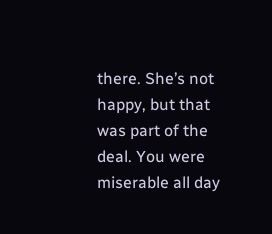there. She’s not happy, but that was part of the deal. You were miserable all day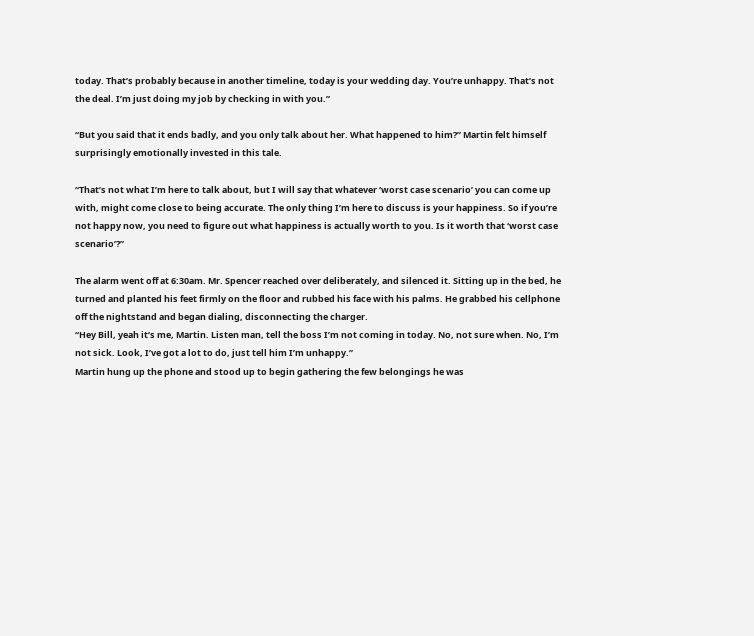today. That’s probably because in another timeline, today is your wedding day. You’re unhappy. That’s not the deal. I’m just doing my job by checking in with you.”

“But you said that it ends badly, and you only talk about her. What happened to him?” Martin felt himself surprisingly emotionally invested in this tale.

“That’s not what I’m here to talk about, but I will say that whatever ‘worst case scenario’ you can come up with, might come close to being accurate. The only thing I’m here to discuss is your happiness. So if you’re not happy now, you need to figure out what happiness is actually worth to you. Is it worth that ‘worst case scenario’?”

The alarm went off at 6:30am. Mr. Spencer reached over deliberately, and silenced it. Sitting up in the bed, he turned and planted his feet firmly on the floor and rubbed his face with his palms. He grabbed his cellphone off the nightstand and began dialing, disconnecting the charger.
“Hey Bill, yeah it’s me, Martin. Listen man, tell the boss I’m not coming in today. No, not sure when. No, I’m not sick. Look, I’ve got a lot to do, just tell him I’m unhappy.”
Martin hung up the phone and stood up to begin gathering the few belongings he was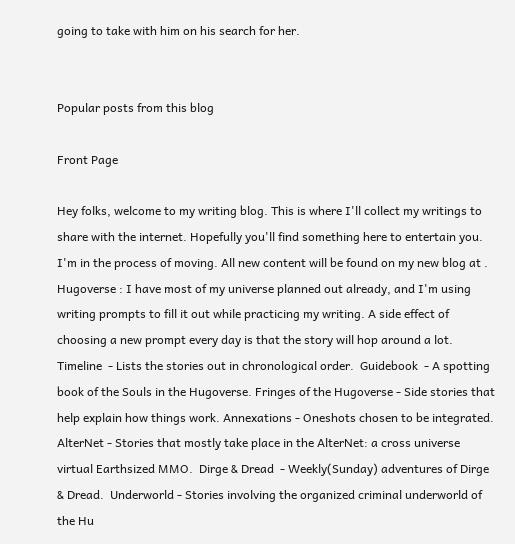going to take with him on his search for her.


Popular posts from this blog

Front Page

Hey folks, welcome to my writing blog. This is where I'll collect my writings to share with the internet. Hopefully you'll find something here to entertain you. I'm in the process of moving. All new content will be found on my new blog at . Hugoverse : I have most of my universe planned out already, and I'm using writing prompts to fill it out while practicing my writing. A side effect of choosing a new prompt every day is that the story will hop around a lot. Timeline  - Lists the stories out in chronological order.  Guidebook  - A spotting book of the Souls in the Hugoverse. Fringes of the Hugoverse - Side stories that help explain how things work. Annexations - Oneshots chosen to be integrated. AlterNet - Stories that mostly take place in the AlterNet: a cross universe virtual Earthsized MMO.  Dirge & Dread  - Weekly(Sunday) adventures of Dirge & Dread.  Underworld - Stories involving the organized criminal underworld of the Hu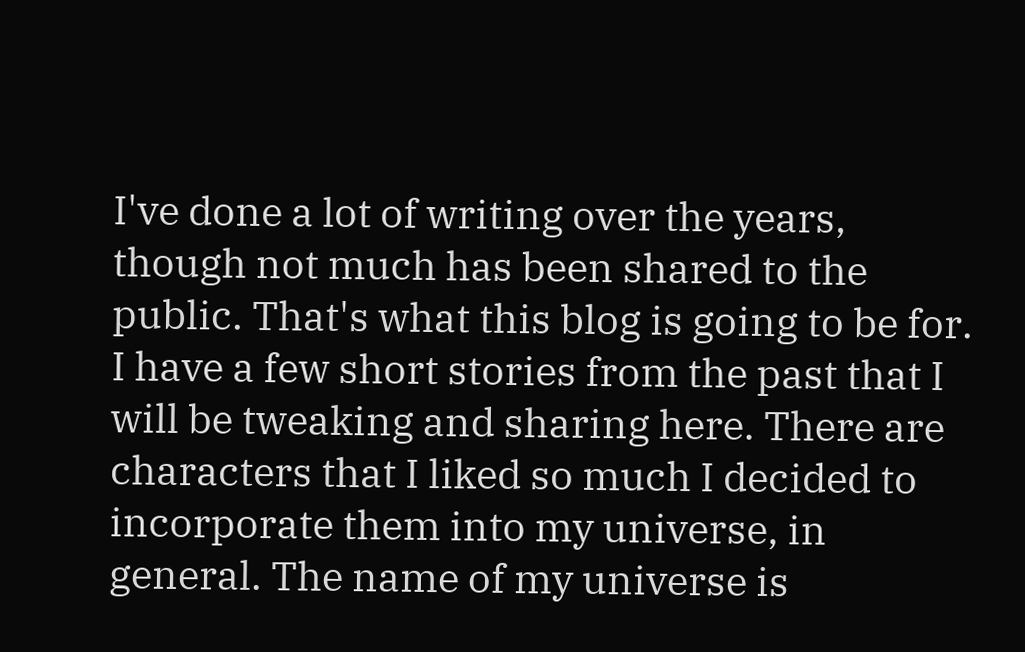I've done a lot of writing over the years, though not much has been shared to the public. That's what this blog is going to be for. I have a few short stories from the past that I will be tweaking and sharing here. There are characters that I liked so much I decided to incorporate them into my universe, in general. The name of my universe is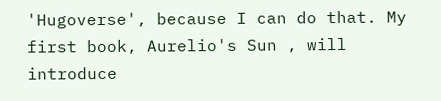'Hugoverse', because I can do that. My first book, Aurelio's Sun , will introduce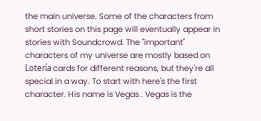the main universe. Some of the characters from short stories on this page will eventually appear in stories with Soundcrowd. The "important" characters of my universe are mostly based on Lotería cards for different reasons, but they're all special in a way. To start with here's the first character. His name is Vegas . Vegas is the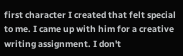first character I created that felt special to me. I came up with him for a creative writing assignment. I don't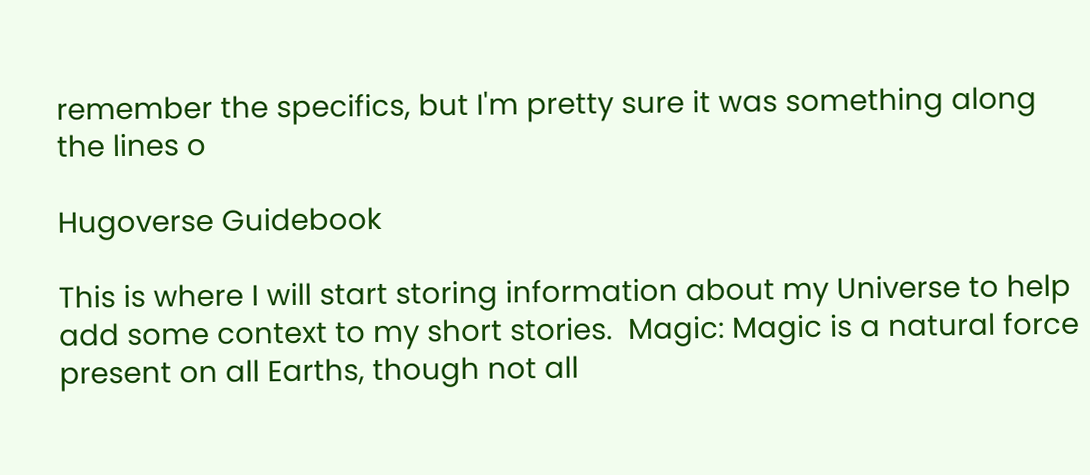remember the specifics, but I'm pretty sure it was something along the lines o

Hugoverse Guidebook

This is where I will start storing information about my Universe to help add some context to my short stories.  Magic: Magic is a natural force present on all Earths, though not all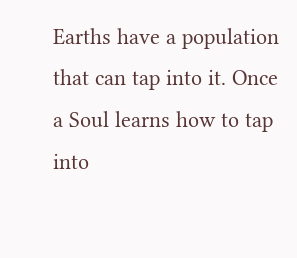Earths have a population that can tap into it. Once a Soul learns how to tap into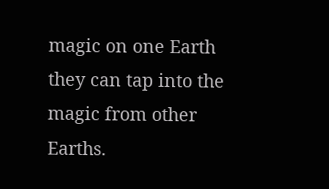magic on one Earth they can tap into the magic from other Earths.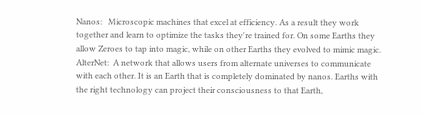Nanos:   Microscopic machines that excel at efficiency. As a result they work together and learn to optimize the tasks they're trained for. On some Earths they allow Zeroes to tap into magic, while on other Earths they evolved to mimic magic.  AlterNet:  A network that allows users from alternate universes to communicate with each other. It is an Earth that is completely dominated by nanos. Earths with the right technology can project their consciousness to that Earth,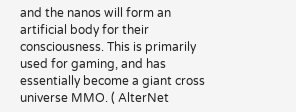and the nanos will form an artificial body for their consciousness. This is primarily used for gaming, and has essentially become a giant cross universe MMO. ( AlterNet